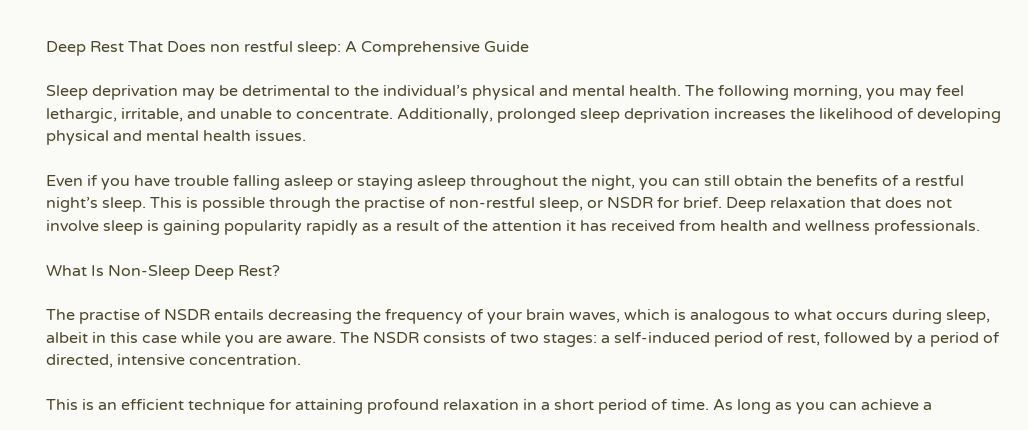Deep Rest That Does non restful sleep: A Comprehensive Guide

Sleep deprivation may be detrimental to the individual’s physical and mental health. The following morning, you may feel lethargic, irritable, and unable to concentrate. Additionally, prolonged sleep deprivation increases the likelihood of developing physical and mental health issues.

Even if you have trouble falling asleep or staying asleep throughout the night, you can still obtain the benefits of a restful night’s sleep. This is possible through the practise of non-restful sleep, or NSDR for brief. Deep relaxation that does not involve sleep is gaining popularity rapidly as a result of the attention it has received from health and wellness professionals.

What Is Non-Sleep Deep Rest?

The practise of NSDR entails decreasing the frequency of your brain waves, which is analogous to what occurs during sleep, albeit in this case while you are aware. The NSDR consists of two stages: a self-induced period of rest, followed by a period of directed, intensive concentration.

This is an efficient technique for attaining profound relaxation in a short period of time. As long as you can achieve a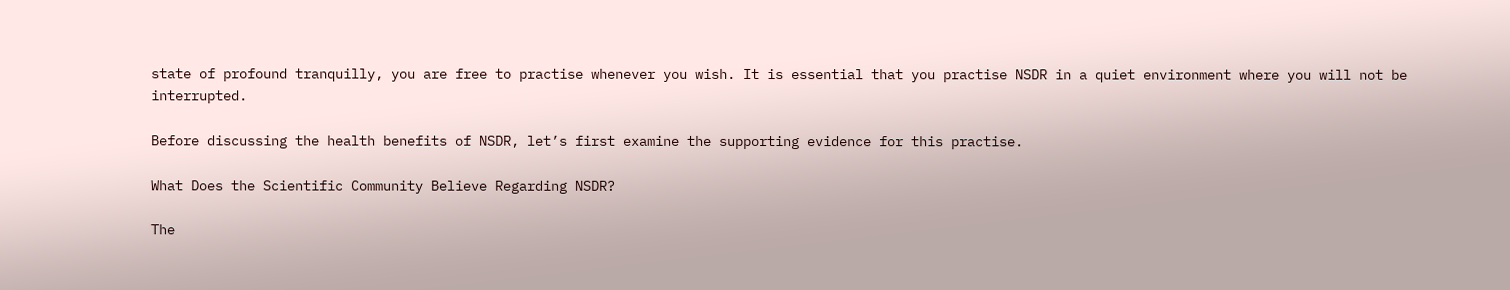state of profound tranquilly, you are free to practise whenever you wish. It is essential that you practise NSDR in a quiet environment where you will not be interrupted.

Before discussing the health benefits of NSDR, let’s first examine the supporting evidence for this practise.

What Does the Scientific Community Believe Regarding NSDR?

The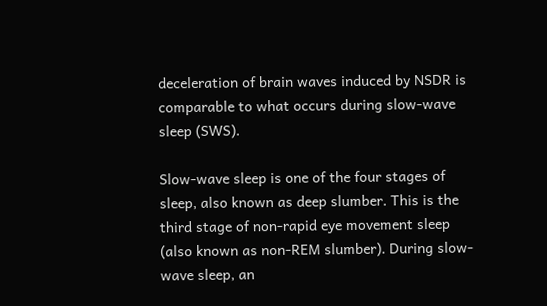deceleration of brain waves induced by NSDR is comparable to what occurs during slow-wave sleep (SWS).

Slow-wave sleep is one of the four stages of sleep, also known as deep slumber. This is the third stage of non-rapid eye movement sleep (also known as non-REM slumber). During slow-wave sleep, an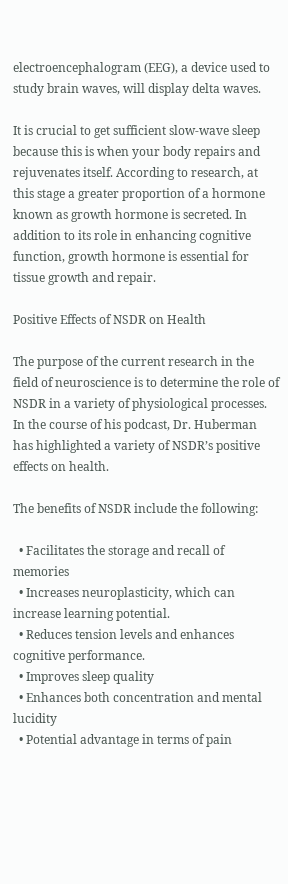electroencephalogram (EEG), a device used to study brain waves, will display delta waves.

It is crucial to get sufficient slow-wave sleep because this is when your body repairs and rejuvenates itself. According to research, at this stage a greater proportion of a hormone known as growth hormone is secreted. In addition to its role in enhancing cognitive function, growth hormone is essential for tissue growth and repair.

Positive Effects of NSDR on Health

The purpose of the current research in the field of neuroscience is to determine the role of NSDR in a variety of physiological processes. In the course of his podcast, Dr. Huberman has highlighted a variety of NSDR’s positive effects on health.

The benefits of NSDR include the following:

  • Facilitates the storage and recall of memories
  • Increases neuroplasticity, which can increase learning potential.
  • Reduces tension levels and enhances cognitive performance.
  • Improves sleep quality
  • Enhances both concentration and mental lucidity
  • Potential advantage in terms of pain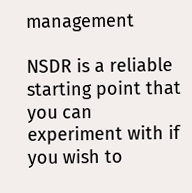management

NSDR is a reliable starting point that you can experiment with if you wish to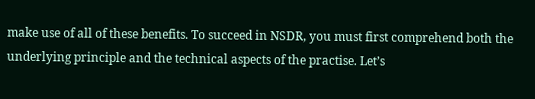make use of all of these benefits. To succeed in NSDR, you must first comprehend both the underlying principle and the technical aspects of the practise. Let’s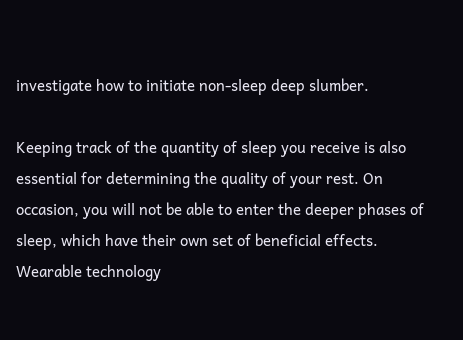investigate how to initiate non-sleep deep slumber.

Keeping track of the quantity of sleep you receive is also essential for determining the quality of your rest. On occasion, you will not be able to enter the deeper phases of sleep, which have their own set of beneficial effects. Wearable technology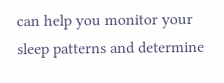can help you monitor your sleep patterns and determine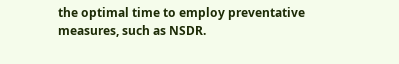the optimal time to employ preventative measures, such as NSDR.